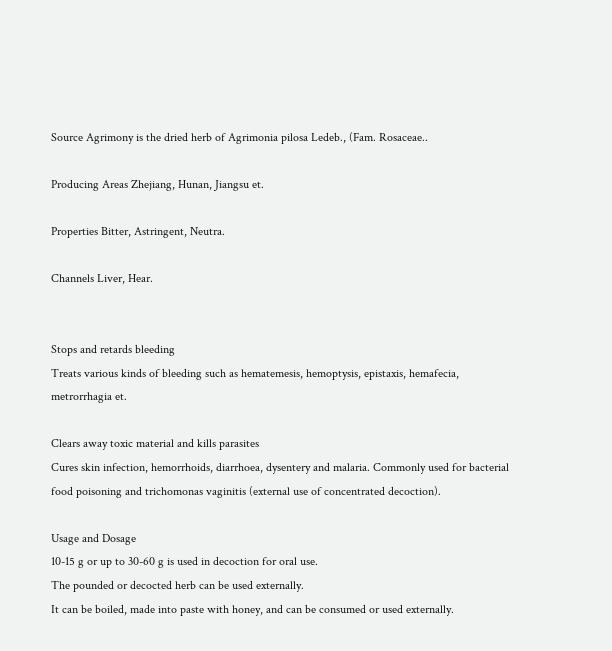Source Agrimony is the dried herb of Agrimonia pilosa Ledeb., (Fam. Rosaceae..

Producing Areas Zhejiang, Hunan, Jiangsu et.

Properties Bitter, Astringent, Neutra.

Channels Liver, Hear.


Stops and retards bleeding
Treats various kinds of bleeding such as hematemesis, hemoptysis, epistaxis, hemafecia, metrorrhagia et.

Clears away toxic material and kills parasites
Cures skin infection, hemorrhoids, diarrhoea, dysentery and malaria. Commonly used for bacterial food poisoning and trichomonas vaginitis (external use of concentrated decoction).

Usage and Dosage
10-15 g or up to 30-60 g is used in decoction for oral use.
The pounded or decocted herb can be used externally.
It can be boiled, made into paste with honey, and can be consumed or used externally.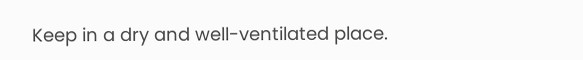Keep in a dry and well-ventilated place.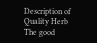Description of Quality Herb
The good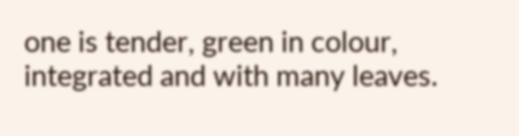one is tender, green in colour, integrated and with many leaves.